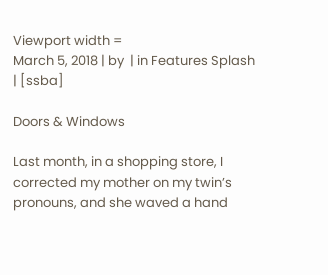Viewport width =
March 5, 2018 | by  | in Features Splash | [ssba]

Doors & Windows

Last month, in a shopping store, I corrected my mother on my twin’s pronouns, and she waved a hand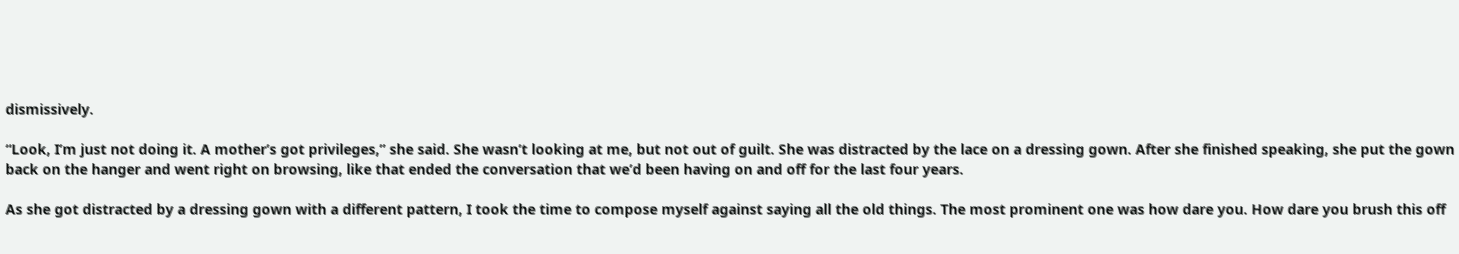dismissively.

“Look, I’m just not doing it. A mother’s got privileges,” she said. She wasn’t looking at me, but not out of guilt. She was distracted by the lace on a dressing gown. After she finished speaking, she put the gown back on the hanger and went right on browsing, like that ended the conversation that we’d been having on and off for the last four years.

As she got distracted by a dressing gown with a different pattern, I took the time to compose myself against saying all the old things. The most prominent one was how dare you. How dare you brush this off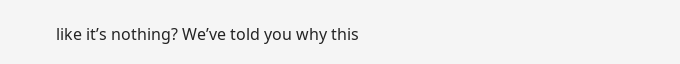like it’s nothing? We’ve told you why this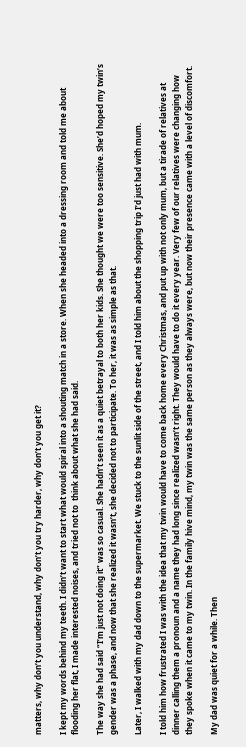matters, why don’t you understand, why don’t you try harder, why don’t you get it?

I kept my words behind my teeth. I didn’t want to start what would spiral into a shouting match in a store. When she headed into a dressing room and told me about flooding her flat, I made interested noises, and tried not to  think about what she had said.

The way she had said “I’m just not doing it” was so casual. She hadn’t seen it as a quiet betrayal to both her kids. She thought we were too sensitive. She’d hoped my twin’s gender was a phase, and now that she realized it wasn’t, she decided not to participate. To her, it was as simple as that.

Later, I walked with my dad down to the supermarket. We stuck to the sunlit side of the street, and I told him about the shopping trip I’d just had with mum.

I told him how frustrated I was with the idea that my twin would have to come back home every Christmas, and put up with not only mum, but a tirade of relatives at dinner calling them a pronoun and a name they had long since realized wasn’t right. They would have to do it every year. Very few of our relatives were changing how they spoke when it came to my twin. In the family hive mind, my twin was the same person as they always were, but now their presence came with a level of discomfort.

My dad was quiet for a while. Then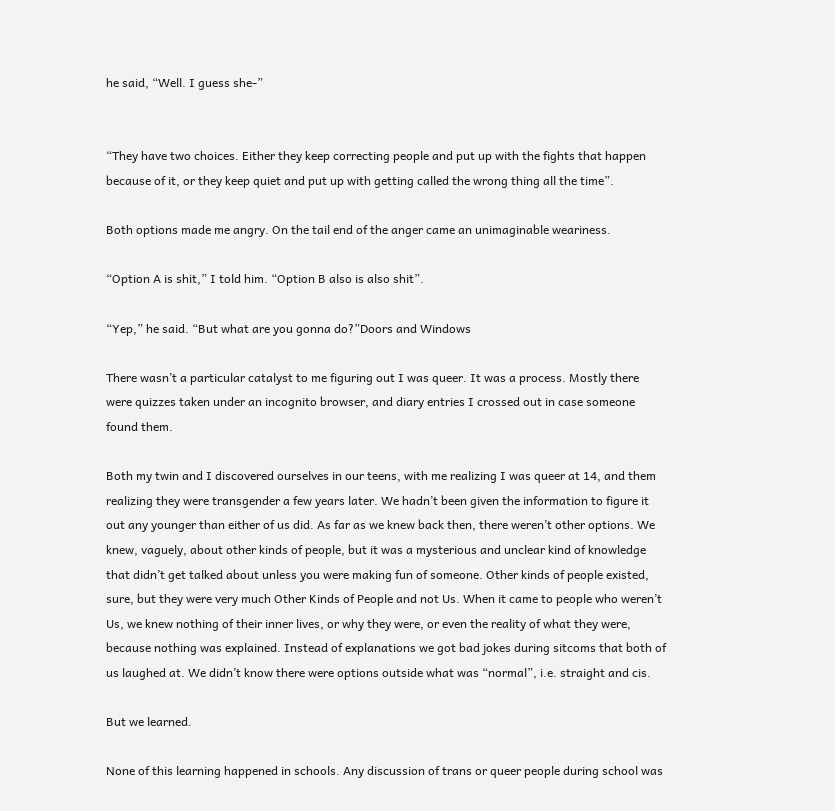he said, “Well. I guess she-”


“They have two choices. Either they keep correcting people and put up with the fights that happen because of it, or they keep quiet and put up with getting called the wrong thing all the time”.

Both options made me angry. On the tail end of the anger came an unimaginable weariness.

“Option A is shit,” I told him. “Option B also is also shit”.

“Yep,” he said. “But what are you gonna do?”Doors and Windows

There wasn’t a particular catalyst to me figuring out I was queer. It was a process. Mostly there were quizzes taken under an incognito browser, and diary entries I crossed out in case someone found them.

Both my twin and I discovered ourselves in our teens, with me realizing I was queer at 14, and them realizing they were transgender a few years later. We hadn’t been given the information to figure it out any younger than either of us did. As far as we knew back then, there weren’t other options. We knew, vaguely, about other kinds of people, but it was a mysterious and unclear kind of knowledge that didn’t get talked about unless you were making fun of someone. Other kinds of people existed, sure, but they were very much Other Kinds of People and not Us. When it came to people who weren’t Us, we knew nothing of their inner lives, or why they were, or even the reality of what they were, because nothing was explained. Instead of explanations we got bad jokes during sitcoms that both of us laughed at. We didn’t know there were options outside what was “normal”, i.e. straight and cis.

But we learned.

None of this learning happened in schools. Any discussion of trans or queer people during school was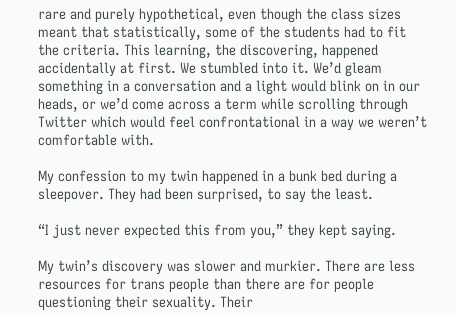rare and purely hypothetical, even though the class sizes meant that statistically, some of the students had to fit the criteria. This learning, the discovering, happened accidentally at first. We stumbled into it. We’d gleam something in a conversation and a light would blink on in our heads, or we’d come across a term while scrolling through Twitter which would feel confrontational in a way we weren’t comfortable with.

My confession to my twin happened in a bunk bed during a sleepover. They had been surprised, to say the least.

“I just never expected this from you,” they kept saying.

My twin’s discovery was slower and murkier. There are less resources for trans people than there are for people questioning their sexuality. Their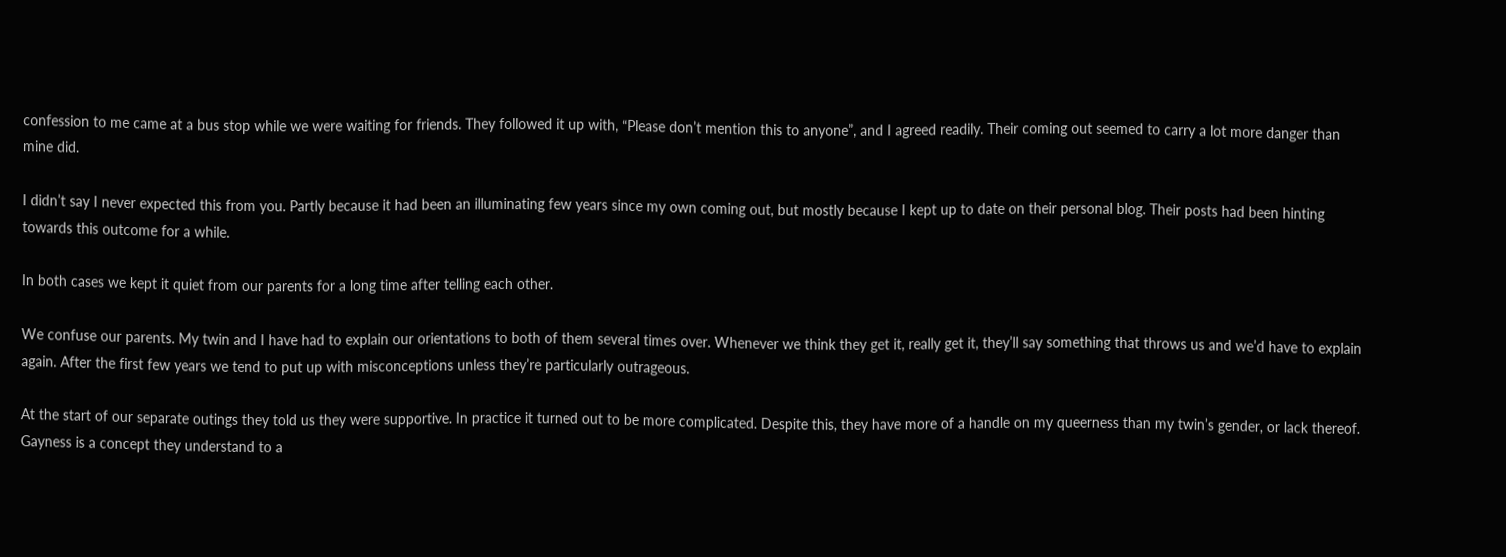confession to me came at a bus stop while we were waiting for friends. They followed it up with, “Please don’t mention this to anyone”, and I agreed readily. Their coming out seemed to carry a lot more danger than mine did.

I didn’t say I never expected this from you. Partly because it had been an illuminating few years since my own coming out, but mostly because I kept up to date on their personal blog. Their posts had been hinting towards this outcome for a while.

In both cases we kept it quiet from our parents for a long time after telling each other.

We confuse our parents. My twin and I have had to explain our orientations to both of them several times over. Whenever we think they get it, really get it, they’ll say something that throws us and we’d have to explain again. After the first few years we tend to put up with misconceptions unless they’re particularly outrageous.

At the start of our separate outings they told us they were supportive. In practice it turned out to be more complicated. Despite this, they have more of a handle on my queerness than my twin’s gender, or lack thereof. Gayness is a concept they understand to a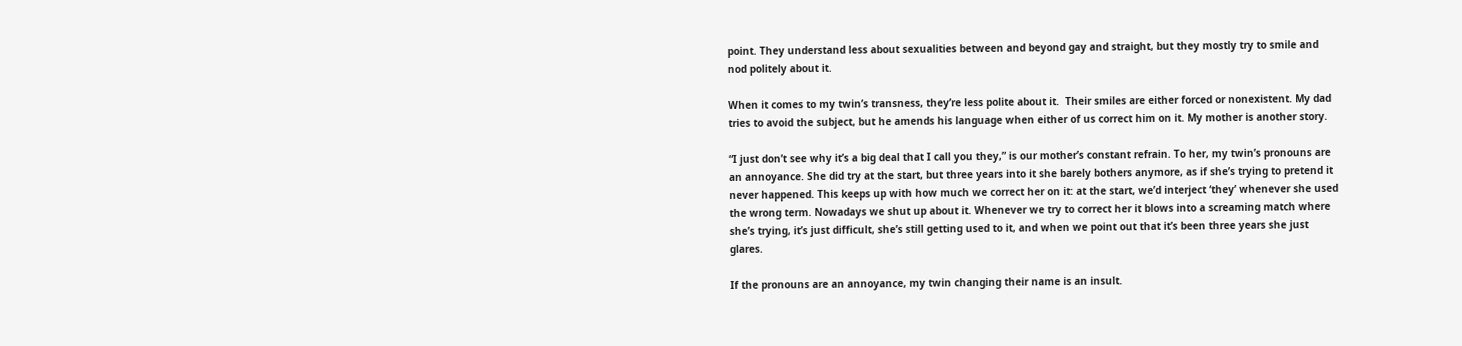point. They understand less about sexualities between and beyond gay and straight, but they mostly try to smile and nod politely about it.

When it comes to my twin’s transness, they’re less polite about it.  Their smiles are either forced or nonexistent. My dad tries to avoid the subject, but he amends his language when either of us correct him on it. My mother is another story.

“I just don’t see why it’s a big deal that I call you they,” is our mother’s constant refrain. To her, my twin’s pronouns are an annoyance. She did try at the start, but three years into it she barely bothers anymore, as if she’s trying to pretend it never happened. This keeps up with how much we correct her on it: at the start, we’d interject ‘they’ whenever she used the wrong term. Nowadays we shut up about it. Whenever we try to correct her it blows into a screaming match where she’s trying, it’s just difficult, she’s still getting used to it, and when we point out that it’s been three years she just glares.

If the pronouns are an annoyance, my twin changing their name is an insult.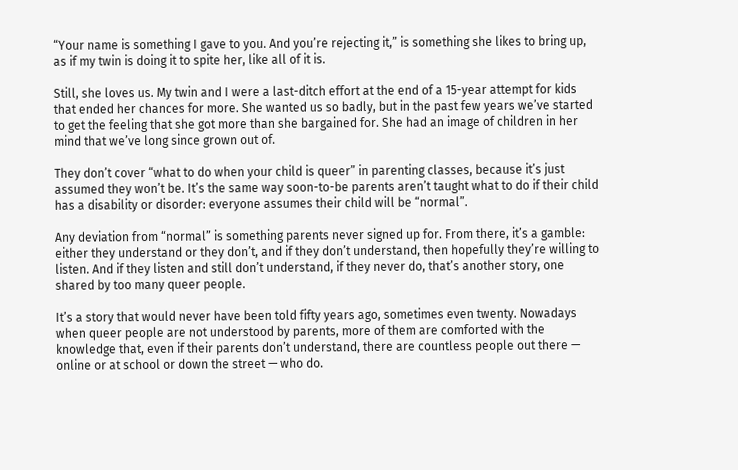“Your name is something I gave to you. And you’re rejecting it,” is something she likes to bring up, as if my twin is doing it to spite her, like all of it is.

Still, she loves us. My twin and I were a last-ditch effort at the end of a 15-year attempt for kids that ended her chances for more. She wanted us so badly, but in the past few years we’ve started to get the feeling that she got more than she bargained for. She had an image of children in her mind that we’ve long since grown out of.

They don’t cover “what to do when your child is queer” in parenting classes, because it’s just assumed they won’t be. It’s the same way soon-to-be parents aren’t taught what to do if their child has a disability or disorder: everyone assumes their child will be “normal”.

Any deviation from “normal” is something parents never signed up for. From there, it’s a gamble: either they understand or they don’t, and if they don’t understand, then hopefully they’re willing to listen. And if they listen and still don’t understand, if they never do, that’s another story, one shared by too many queer people.

It’s a story that would never have been told fifty years ago, sometimes even twenty. Nowadays when queer people are not understood by parents, more of them are comforted with the knowledge that, even if their parents don’t understand, there are countless people out there — online or at school or down the street — who do.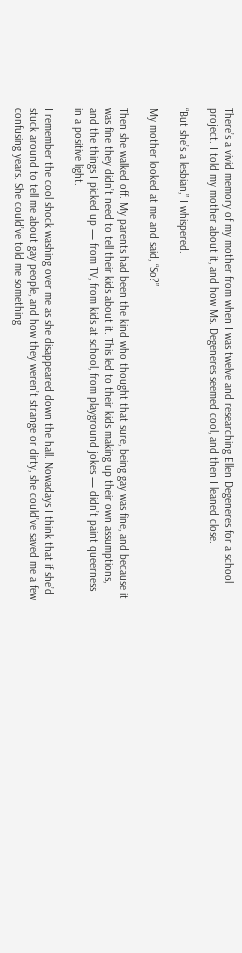There’s a vivid memory of my mother from when I was twelve and researching Ellen Degeneres for a school project. I told my mother about it, and how Ms. Degeneres seemed cool, and then I leaned close.

“But she’s a lesbian,” I whispered.

My mother looked at me and said, “So?”

Then she walked off. My parents had been the kind who thought that sure, being gay was fine, and because it was fine they didn’t need to tell their kids about it. This led to their kids making up their own assumptions, and the things I picked up — from TV, from kids at school, from playground jokes — didn’t paint queerness in a positive light.

I remember the cool shock washing over me as she disappeared down the hall. Nowadays I think that if she’d stuck around to tell me about gay people, and how they weren’t strange or dirty, she could’ve saved me a few confusing years. She could’ve told me something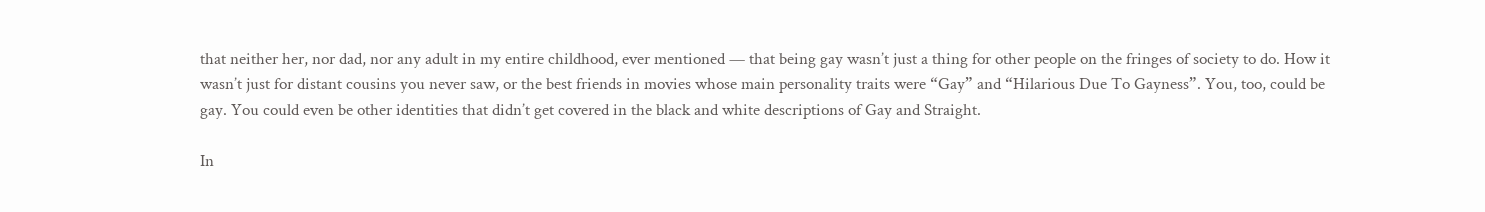that neither her, nor dad, nor any adult in my entire childhood, ever mentioned — that being gay wasn’t just a thing for other people on the fringes of society to do. How it wasn’t just for distant cousins you never saw, or the best friends in movies whose main personality traits were “Gay” and “Hilarious Due To Gayness”. You, too, could be gay. You could even be other identities that didn’t get covered in the black and white descriptions of Gay and Straight.

In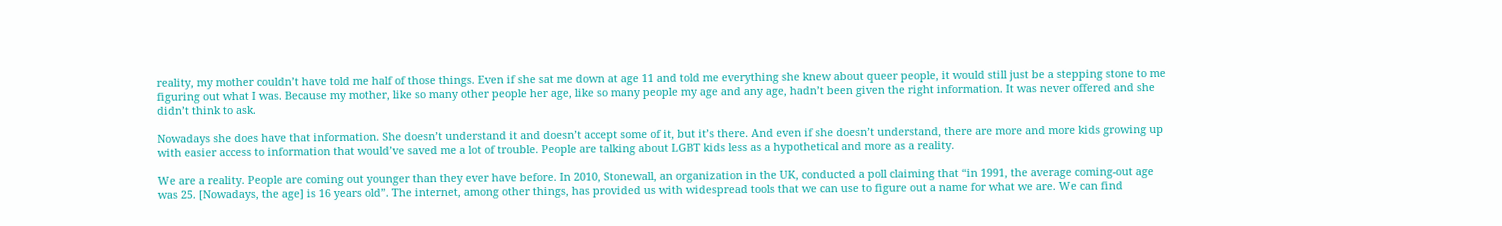reality, my mother couldn’t have told me half of those things. Even if she sat me down at age 11 and told me everything she knew about queer people, it would still just be a stepping stone to me figuring out what I was. Because my mother, like so many other people her age, like so many people my age and any age, hadn’t been given the right information. It was never offered and she didn’t think to ask.

Nowadays she does have that information. She doesn’t understand it and doesn’t accept some of it, but it’s there. And even if she doesn’t understand, there are more and more kids growing up with easier access to information that would’ve saved me a lot of trouble. People are talking about LGBT kids less as a hypothetical and more as a reality.

We are a reality. People are coming out younger than they ever have before. In 2010, Stonewall, an organization in the UK, conducted a poll claiming that “in 1991, the average coming-out age was 25. [Nowadays, the age] is 16 years old”. The internet, among other things, has provided us with widespread tools that we can use to figure out a name for what we are. We can find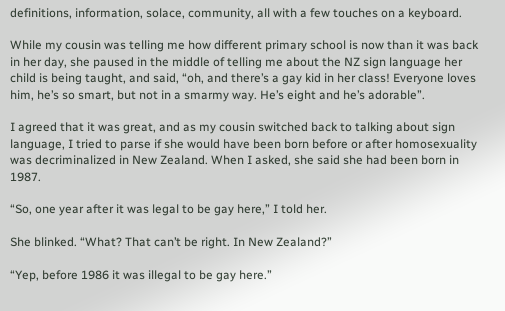definitions, information, solace, community, all with a few touches on a keyboard.

While my cousin was telling me how different primary school is now than it was back in her day, she paused in the middle of telling me about the NZ sign language her child is being taught, and said, “oh, and there’s a gay kid in her class! Everyone loves him, he’s so smart, but not in a smarmy way. He’s eight and he’s adorable”.

I agreed that it was great, and as my cousin switched back to talking about sign language, I tried to parse if she would have been born before or after homosexuality was decriminalized in New Zealand. When I asked, she said she had been born in 1987.

“So, one year after it was legal to be gay here,” I told her.

She blinked. “What? That can’t be right. In New Zealand?”

“Yep, before 1986 it was illegal to be gay here.”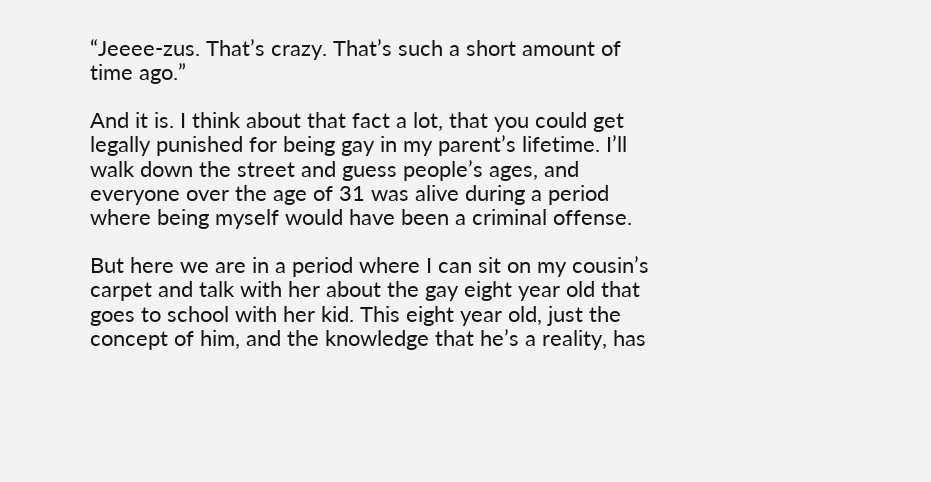“Jeeee-zus. That’s crazy. That’s such a short amount of time ago.”

And it is. I think about that fact a lot, that you could get legally punished for being gay in my parent’s lifetime. I’ll walk down the street and guess people’s ages, and everyone over the age of 31 was alive during a period where being myself would have been a criminal offense.

But here we are in a period where I can sit on my cousin’s carpet and talk with her about the gay eight year old that goes to school with her kid. This eight year old, just the concept of him, and the knowledge that he’s a reality, has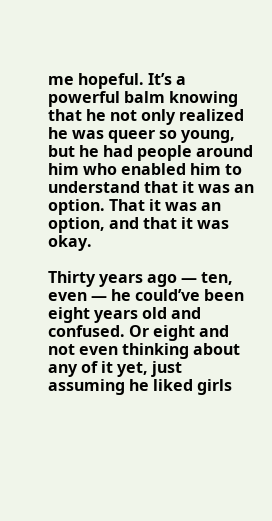me hopeful. It’s a powerful balm knowing that he not only realized he was queer so young, but he had people around him who enabled him to understand that it was an option. That it was an option, and that it was okay.

Thirty years ago — ten, even — he could’ve been eight years old and confused. Or eight and not even thinking about any of it yet, just assuming he liked girls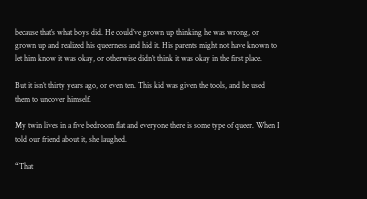because that’s what boys did. He could’ve grown up thinking he was wrong, or grown up and realized his queerness and hid it. His parents might not have known to let him know it was okay, or otherwise didn’t think it was okay in the first place.

But it isn’t thirty years ago, or even ten. This kid was given the tools, and he used them to uncover himself.

My twin lives in a five bedroom flat and everyone there is some type of queer. When I told our friend about it, she laughed.

“That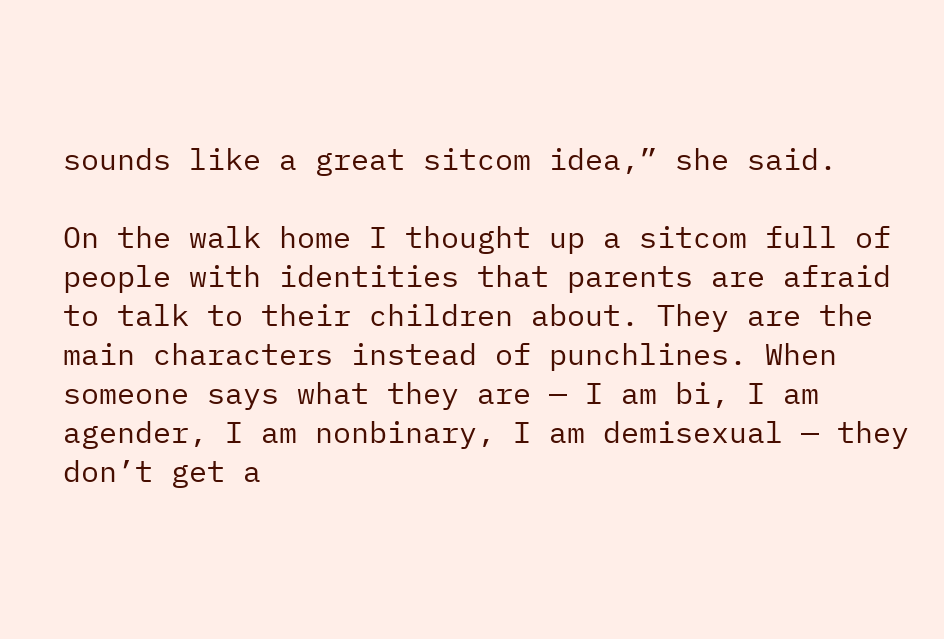sounds like a great sitcom idea,” she said.

On the walk home I thought up a sitcom full of people with identities that parents are afraid to talk to their children about. They are the main characters instead of punchlines. When someone says what they are — I am bi, I am agender, I am nonbinary, I am demisexual — they don’t get a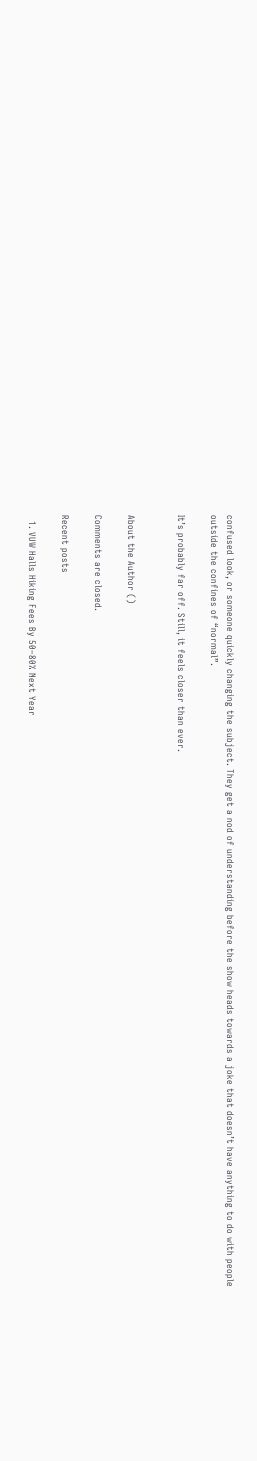confused look, or someone quickly changing the subject. They get a nod of understanding before the show heads towards a joke that doesn’t have anything to do with people outside the confines of “normal”.

It’s probably far off. Still, it feels closer than ever.


About the Author ()

Comments are closed.

Recent posts

  1. VUW Halls Hiking Fees By 50–80% Next Year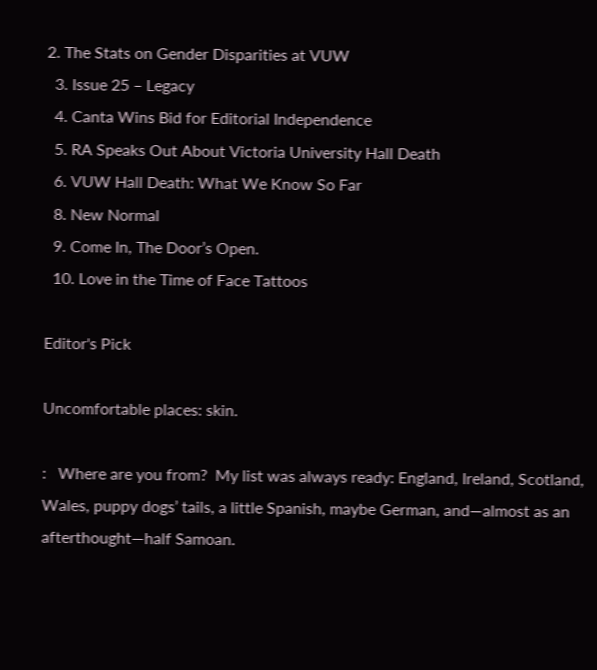2. The Stats on Gender Disparities at VUW
  3. Issue 25 – Legacy
  4. Canta Wins Bid for Editorial Independence
  5. RA Speaks Out About Victoria University Hall Death
  6. VUW Hall Death: What We Know So Far
  8. New Normal
  9. Come In, The Door’s Open.
  10. Love in the Time of Face Tattoos

Editor's Pick

Uncomfortable places: skin.

:   Where are you from?  My list was always ready: England, Ireland, Scotland, Wales, puppy dogs’ tails, a little Spanish, maybe German, and—almost as an afterthought—half Samoan.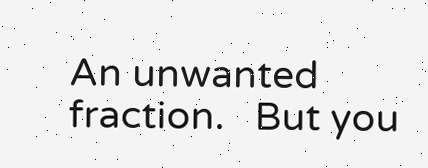An unwanted fraction.   But you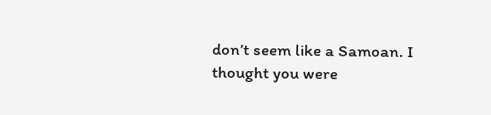don’t seem like a Samoan. I thought you were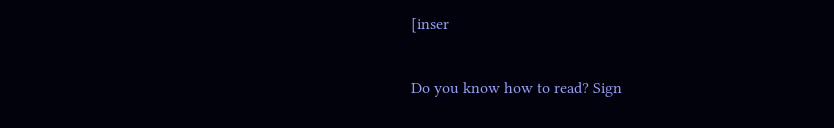[inser

Do you know how to read? Sign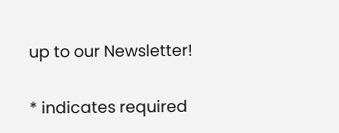up to our Newsletter!

* indicates required